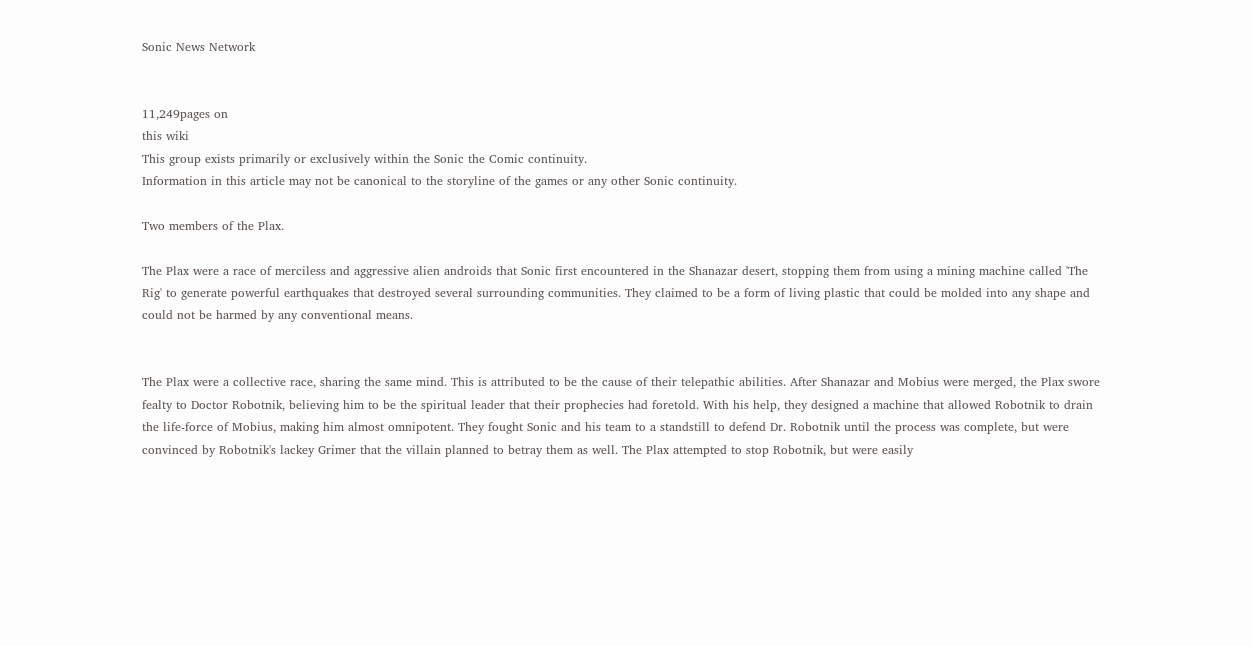Sonic News Network


11,249pages on
this wiki
This group exists primarily or exclusively within the Sonic the Comic continuity.
Information in this article may not be canonical to the storyline of the games or any other Sonic continuity.

Two members of the Plax.

The Plax were a race of merciless and aggressive alien androids that Sonic first encountered in the Shanazar desert, stopping them from using a mining machine called 'The Rig' to generate powerful earthquakes that destroyed several surrounding communities. They claimed to be a form of living plastic that could be molded into any shape and could not be harmed by any conventional means.


The Plax were a collective race, sharing the same mind. This is attributed to be the cause of their telepathic abilities. After Shanazar and Mobius were merged, the Plax swore fealty to Doctor Robotnik, believing him to be the spiritual leader that their prophecies had foretold. With his help, they designed a machine that allowed Robotnik to drain the life-force of Mobius, making him almost omnipotent. They fought Sonic and his team to a standstill to defend Dr. Robotnik until the process was complete, but were convinced by Robotnik's lackey Grimer that the villain planned to betray them as well. The Plax attempted to stop Robotnik, but were easily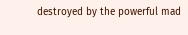destroyed by the powerful mad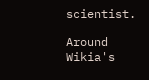scientist.

Around Wikia's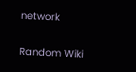network

Random Wiki